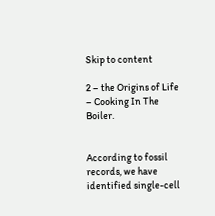Skip to content

2 – the Origins of Life – Cooking In The Boiler.


According to fossil records, we have identified single-cell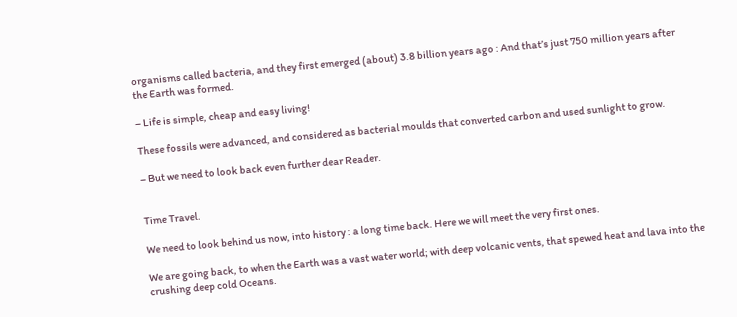organisms called bacteria, and they first emerged (about) 3.8 billion years ago : And that’s just 750 million years after the Earth was formed.

– Life is simple, cheap and easy living!

These fossils were advanced, and considered as bacterial moulds that converted carbon and used sunlight to grow.

– But we need to look back even further dear Reader.


Time Travel.

We need to look behind us now, into history : a long time back. Here we will meet the very first ones.

We are going back, to when the Earth was a vast water world; with deep volcanic vents, that spewed heat and lava into the crushing deep cold Oceans.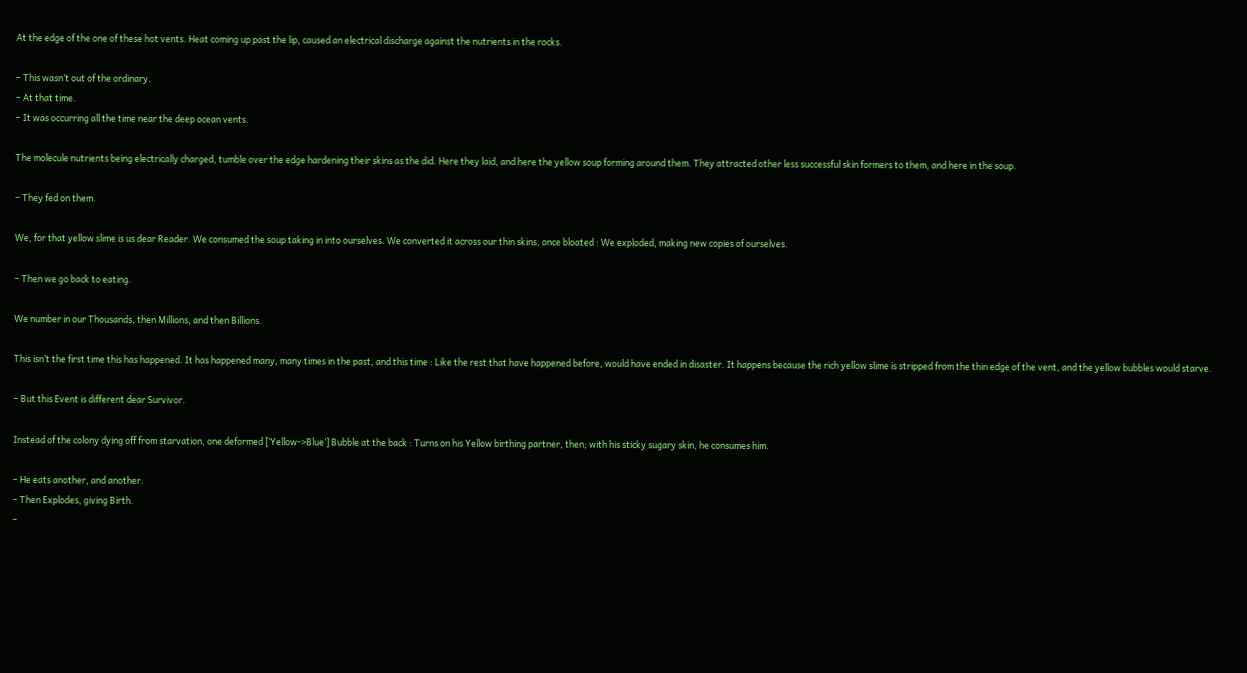At the edge of the one of these hot vents. Heat coming up past the lip, caused an electrical discharge against the nutrients in the rocks.

– This wasn’t out of the ordinary.
– At that time.
– It was occurring all the time near the deep ocean vents.

The molecule nutrients being electrically charged, tumble over the edge hardening their skins as the did. Here they laid, and here the yellow soup forming around them. They attracted other less successful skin formers to them, and here in the soup.

– They fed on them.

We, for that yellow slime is us dear Reader. We consumed the soup taking in into ourselves. We converted it across our thin skins, once bloated : We exploded, making new copies of ourselves.

– Then we go back to eating.

We number in our Thousands, then Millions, and then Billions.

This isn’t the first time this has happened. It has happened many, many times in the past, and this time : Like the rest that have happened before, would have ended in disaster. It happens because the rich yellow slime is stripped from the thin edge of the vent, and the yellow bubbles would starve.

– But this Event is different dear Survivor.

Instead of the colony dying off from starvation, one deformed [‘Yellow->Blue’] Bubble at the back : Turns on his Yellow birthing partner, then; with his sticky sugary skin, he consumes him.

– He eats another, and another.
– Then Explodes, giving Birth.
–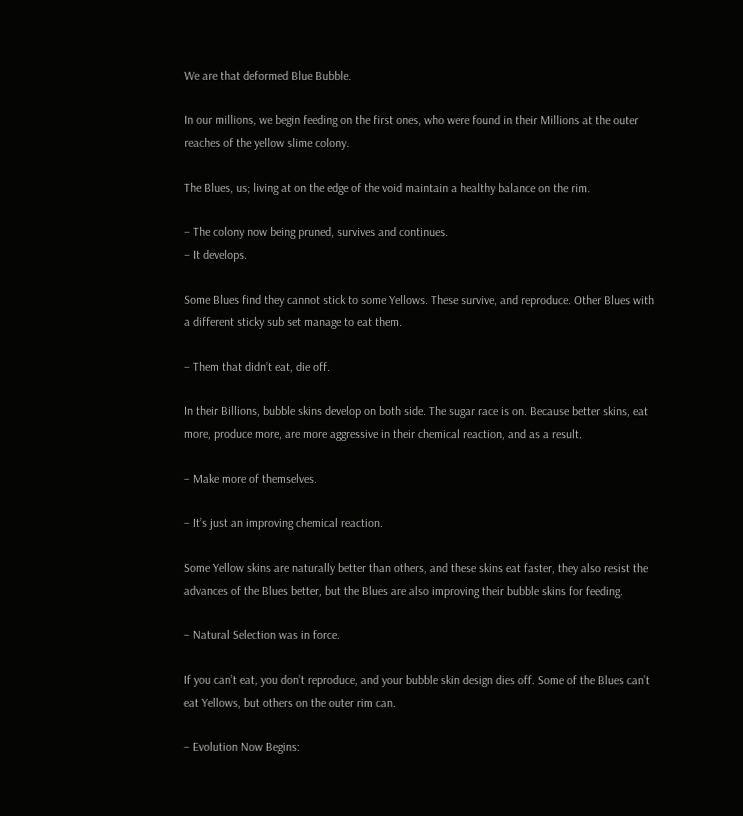We are that deformed Blue Bubble.

In our millions, we begin feeding on the first ones, who were found in their Millions at the outer reaches of the yellow slime colony.

The Blues, us; living at on the edge of the void maintain a healthy balance on the rim.

– The colony now being pruned, survives and continues.
– It develops.

Some Blues find they cannot stick to some Yellows. These survive, and reproduce. Other Blues with a different sticky sub set manage to eat them.

– Them that didn’t eat, die off.

In their Billions, bubble skins develop on both side. The sugar race is on. Because better skins, eat more, produce more, are more aggressive in their chemical reaction, and as a result.

– Make more of themselves.

– It’s just an improving chemical reaction.

Some Yellow skins are naturally better than others, and these skins eat faster, they also resist the advances of the Blues better, but the Blues are also improving their bubble skins for feeding.

– Natural Selection was in force.

If you can’t eat, you don’t reproduce, and your bubble skin design dies off. Some of the Blues can’t eat Yellows, but others on the outer rim can.

– Evolution Now Begins: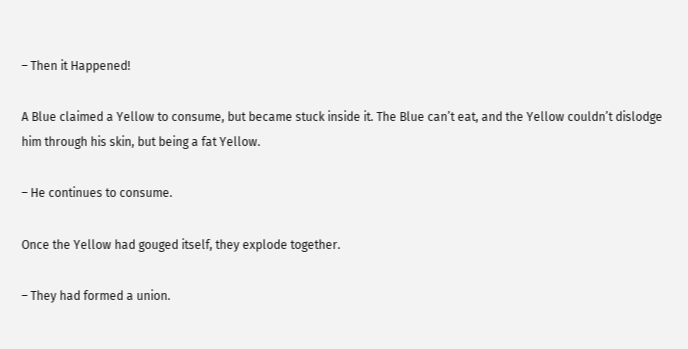– Then it Happened!

A Blue claimed a Yellow to consume, but became stuck inside it. The Blue can’t eat, and the Yellow couldn’t dislodge him through his skin, but being a fat Yellow.

– He continues to consume.

Once the Yellow had gouged itself, they explode together.

– They had formed a union.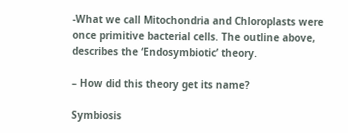-What we call Mitochondria and Chloroplasts were once primitive bacterial cells. The outline above, describes the ‘Endosymbiotic’ theory.

– How did this theory get its name?

Symbiosis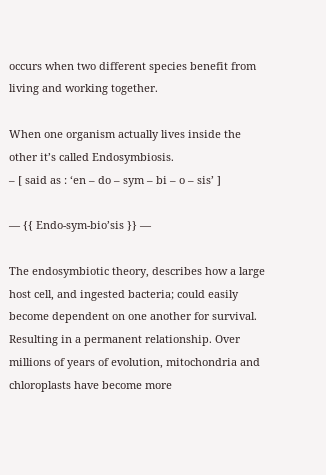occurs when two different species benefit from living and working together.

When one organism actually lives inside the other it’s called Endosymbiosis.
– [ said as : ‘en – do – sym – bi – o – sis’ ]

— {{ Endo-sym-bio’sis }} —

The endosymbiotic theory, describes how a large host cell, and ingested bacteria; could easily become dependent on one another for survival. Resulting in a permanent relationship. Over millions of years of evolution, mitochondria and chloroplasts have become more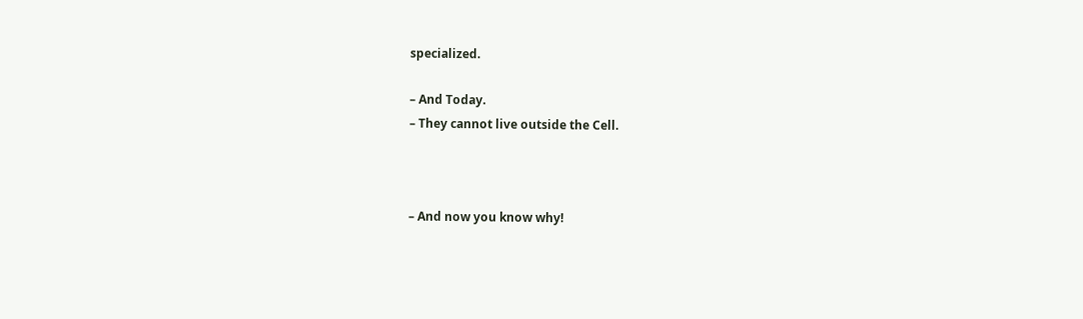specialized.

– And Today.
– They cannot live outside the Cell.



– And now you know why!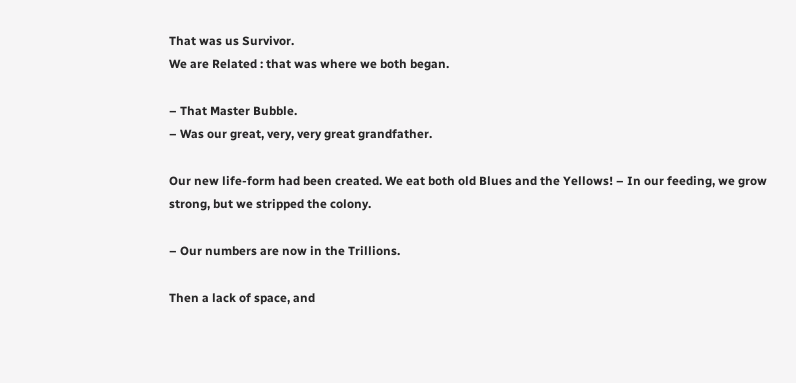That was us Survivor.
We are Related : that was where we both began.

– That Master Bubble.
– Was our great, very, very great grandfather.

Our new life-form had been created. We eat both old Blues and the Yellows! – In our feeding, we grow strong, but we stripped the colony.

– Our numbers are now in the Trillions.

Then a lack of space, and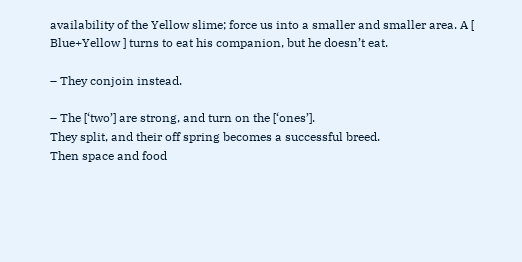availability of the Yellow slime; force us into a smaller and smaller area. A [ Blue+Yellow ] turns to eat his companion, but he doesn’t eat.

– They conjoin instead.

– The [‘two’] are strong, and turn on the [‘ones’].
They split, and their off spring becomes a successful breed.
Then space and food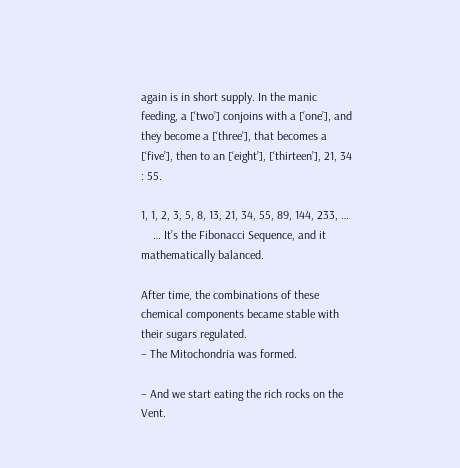again is in short supply. In the manic feeding, a [‘two’] conjoins with a [‘one’], and they become a [‘three’], that becomes a [‘five’], then to an [‘eight’], [‘thirteen’], 21, 34 : 55.

1, 1, 2, 3, 5, 8, 13, 21, 34, 55, 89, 144, 233, …
    … It’s the Fibonacci Sequence, and it mathematically balanced.

After time, the combinations of these chemical components became stable with their sugars regulated.
– The Mitochondria was formed.

– And we start eating the rich rocks on the Vent.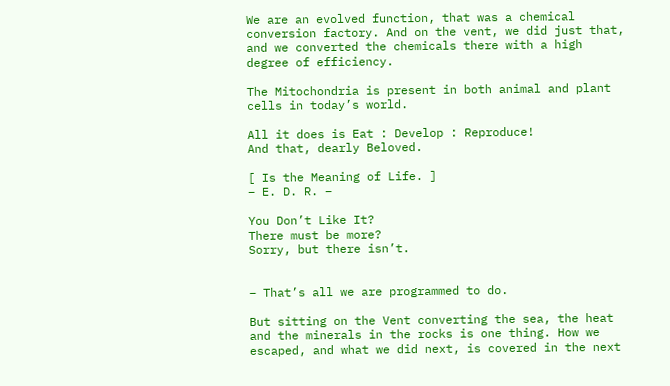We are an evolved function, that was a chemical conversion factory. And on the vent, we did just that, and we converted the chemicals there with a high degree of efficiency.

The Mitochondria is present in both animal and plant cells in today’s world.

All it does is Eat : Develop : Reproduce!
And that, dearly Beloved.

[ Is the Meaning of Life. ]
– E. D. R. –

You Don’t Like It?
There must be more?
Sorry, but there isn’t.


– That’s all we are programmed to do.

But sitting on the Vent converting the sea, the heat and the minerals in the rocks is one thing. How we escaped, and what we did next, is covered in the next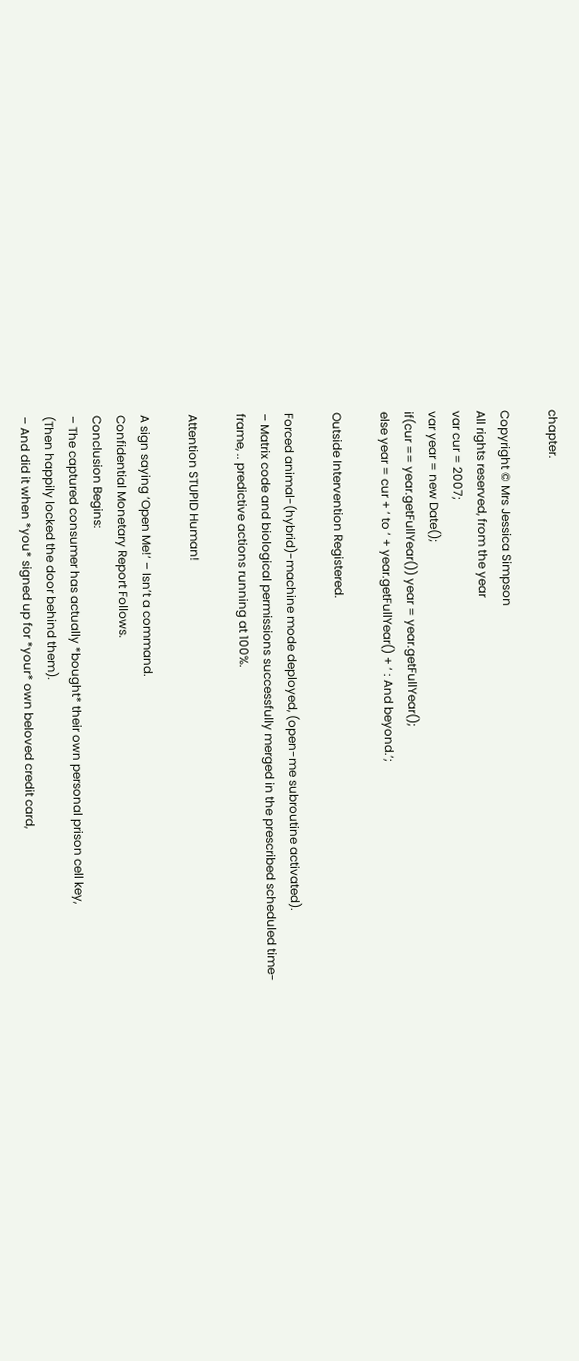chapter.

Copyright © Mrs Jessica Simpson
All rights reserved, from the year
var cur = 2007;
var year = new Date();
if(cur == year.getFullYear()) year = year.getFullYear();
else year = cur + ‘ to ‘ + year.getFullYear() + ‘ : And beyond.’;

Outside Intervention Registered.

Forced animal-(hybrid)-machine mode deployed, (open-me subroutine activated).
– Matrix code and biological permissions successfully merged in the prescribed scheduled time-frame, .. predictive actions running at 100%.

Attention STUPID Human!

A sign saying ‘Open Me!‘ – Isn’t a command.
Confidential Monetary Report Follows.
Conclusion Begins:
– The captured consumer has actually *bought* their own personal prison cell key,
(Then happily locked the door behind them).
– And did it when *you* signed up for *your* own beloved credit card,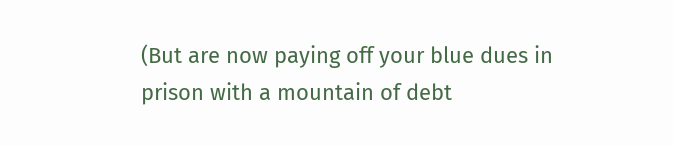(But are now paying off your blue dues in prison with a mountain of debt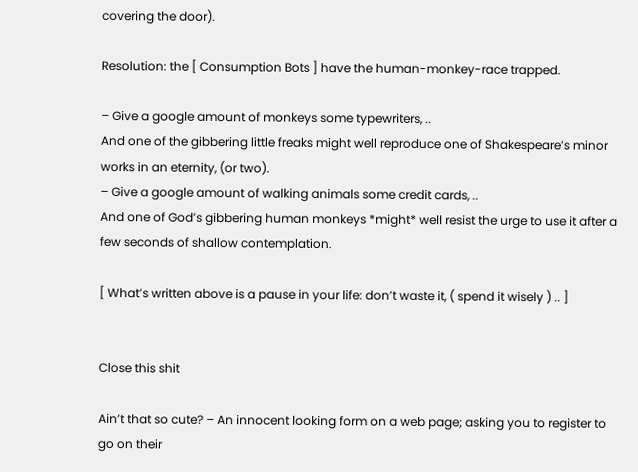covering the door).

Resolution: the [ Consumption Bots ] have the human-monkey-race trapped.

– Give a google amount of monkeys some typewriters, ..
And one of the gibbering little freaks might well reproduce one of Shakespeare’s minor works in an eternity, (or two).
– Give a google amount of walking animals some credit cards, ..
And one of God’s gibbering human monkeys *might* well resist the urge to use it after a few seconds of shallow contemplation.

[ What’s written above is a pause in your life: don’t waste it, ( spend it wisely ) .. ]


Close this shit

Ain’t that so cute? – An innocent looking form on a web page; asking you to register to go on their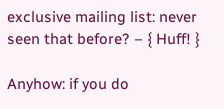exclusive mailing list: never seen that before? – { Huff! }

Anyhow: if you do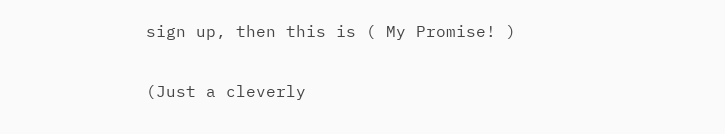sign up, then this is ( My Promise! )

(Just a cleverly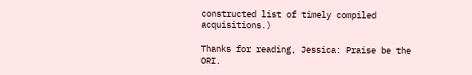constructed list of timely compiled acquisitions.)

Thanks for reading, Jessica: Praise be the ORI.